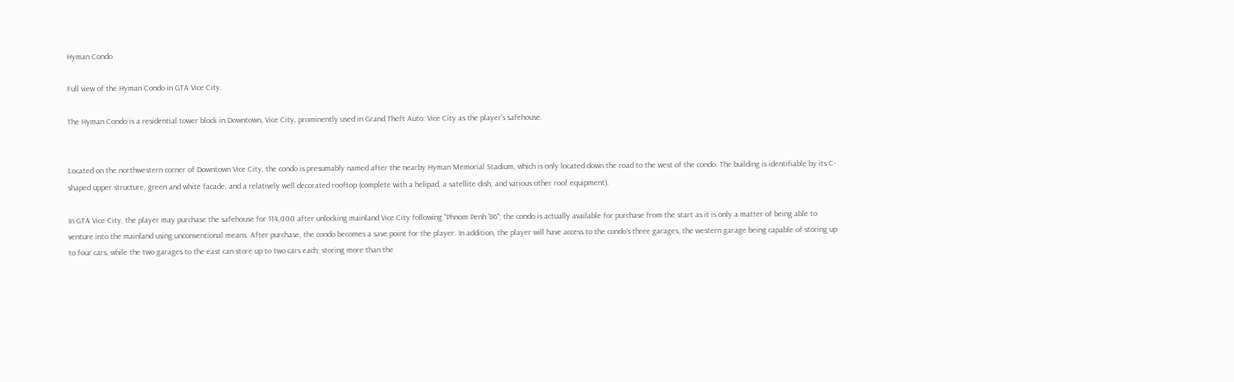Hyman Condo

Full view of the Hyman Condo in GTA Vice City.

The Hyman Condo is a residential tower block in Downtown, Vice City, prominently used in Grand Theft Auto: Vice City as the player's safehouse.


Located on the northwestern corner of Downtown Vice City, the condo is presumably named after the nearby Hyman Memorial Stadium, which is only located down the road to the west of the condo. The building is identifiable by its C-shaped upper structure, green and white facade, and a relatively well decorated rooftop (complete with a helipad, a satellite dish, and various other roof equipment).

In GTA Vice City, the player may purchase the safehouse for $14,000 after unlocking mainland Vice City following "Phnom Penh '86"; the condo is actually available for purchase from the start as it is only a matter of being able to venture into the mainland using unconventional means. After purchase, the condo becomes a save point for the player. In addition, the player will have access to the condo's three garages, the western garage being capable of storing up to four cars, while the two garages to the east can store up to two cars each; storing more than the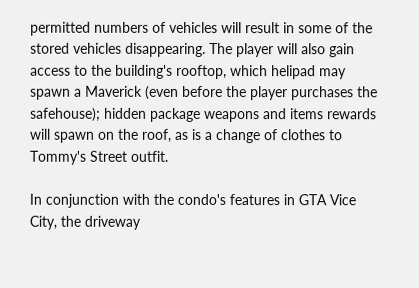permitted numbers of vehicles will result in some of the stored vehicles disappearing. The player will also gain access to the building's rooftop, which helipad may spawn a Maverick (even before the player purchases the safehouse); hidden package weapons and items rewards will spawn on the roof, as is a change of clothes to Tommy's Street outfit.

In conjunction with the condo's features in GTA Vice City, the driveway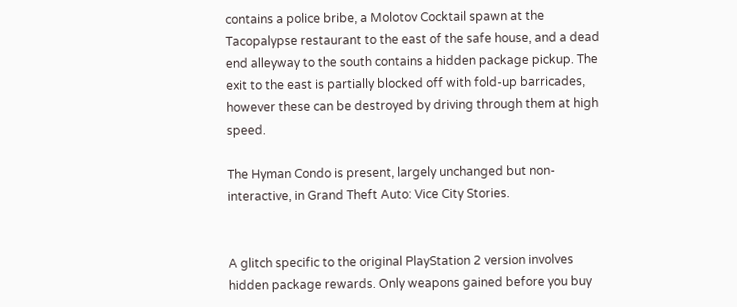contains a police bribe, a Molotov Cocktail spawn at the Tacopalypse restaurant to the east of the safe house, and a dead end alleyway to the south contains a hidden package pickup. The exit to the east is partially blocked off with fold-up barricades, however these can be destroyed by driving through them at high speed.

The Hyman Condo is present, largely unchanged but non-interactive, in Grand Theft Auto: Vice City Stories.


A glitch specific to the original PlayStation 2 version involves hidden package rewards. Only weapons gained before you buy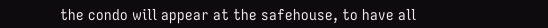the condo will appear at the safehouse, to have all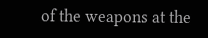of the weapons at the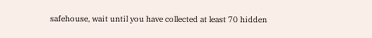safehouse, wait until you have collected at least 70 hidden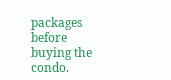packages before buying the condo.